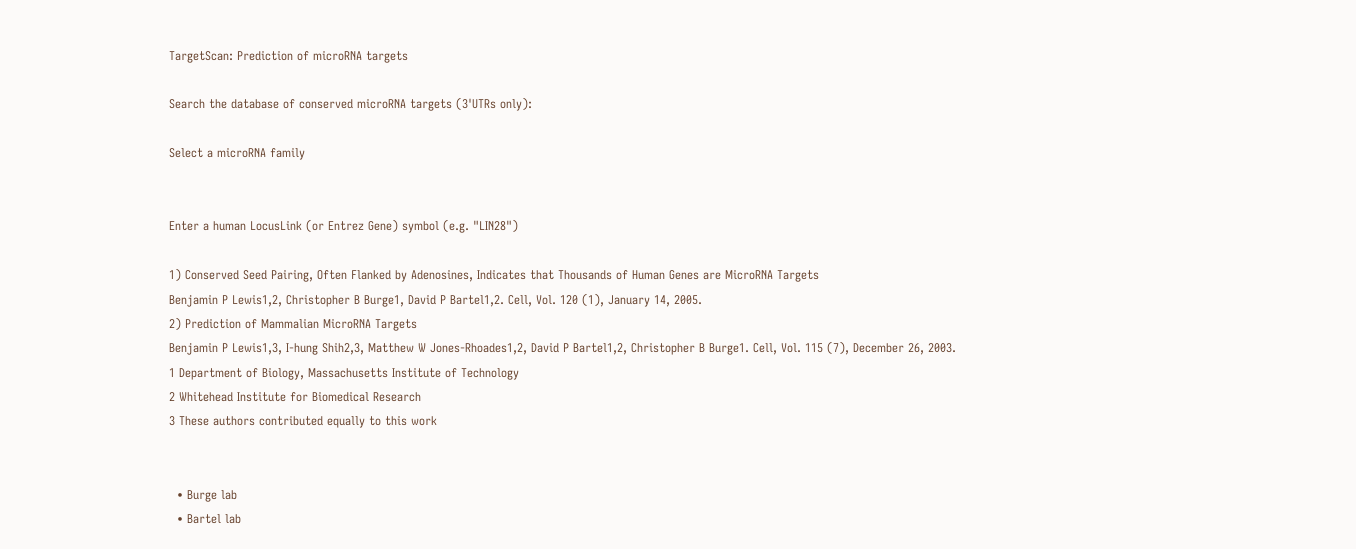TargetScan: Prediction of microRNA targets

Search the database of conserved microRNA targets (3'UTRs only):

Select a microRNA family


Enter a human LocusLink (or Entrez Gene) symbol (e.g. "LIN28")

1) Conserved Seed Pairing, Often Flanked by Adenosines, Indicates that Thousands of Human Genes are MicroRNA Targets
Benjamin P Lewis1,2, Christopher B Burge1, David P Bartel1,2. Cell, Vol. 120 (1), January 14, 2005.
2) Prediction of Mammalian MicroRNA Targets
Benjamin P Lewis1,3, I-hung Shih2,3, Matthew W Jones-Rhoades1,2, David P Bartel1,2, Christopher B Burge1. Cell, Vol. 115 (7), December 26, 2003.
1 Department of Biology, Massachusetts Institute of Technology
2 Whitehead Institute for Biomedical Research
3 These authors contributed equally to this work


  • Burge lab
  • Bartel lab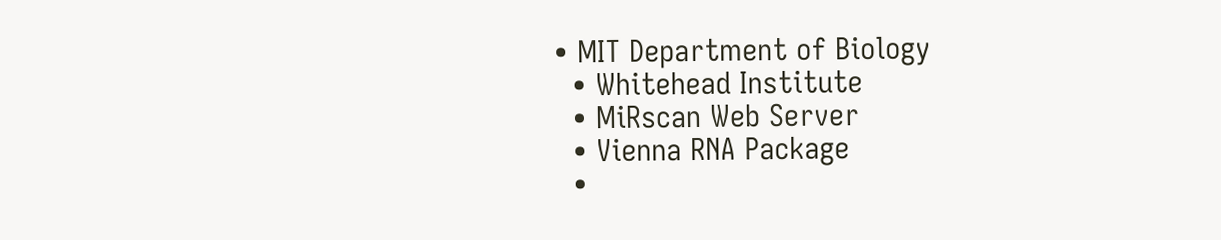• MIT Department of Biology
  • Whitehead Institute
  • MiRscan Web Server
  • Vienna RNA Package
  •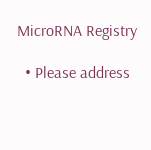MicroRNA Registry

  • Please address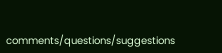comments/questions/suggestions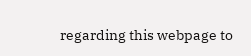regarding this webpage to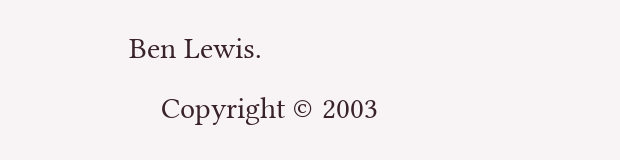Ben Lewis.
    Copyright © 2003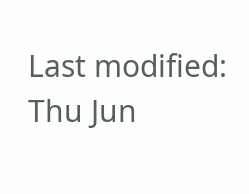Last modified: Thu Jun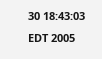30 18:43:03 EDT 2005